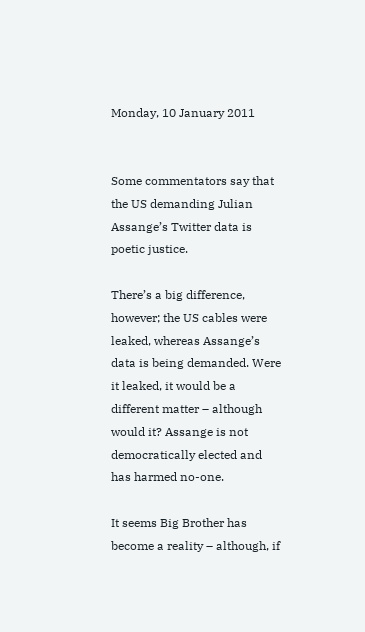Monday, 10 January 2011


Some commentators say that the US demanding Julian Assange’s Twitter data is poetic justice.

There’s a big difference, however; the US cables were leaked, whereas Assange’s data is being demanded. Were it leaked, it would be a different matter – although would it? Assange is not democratically elected and has harmed no-one.

It seems Big Brother has become a reality – although, if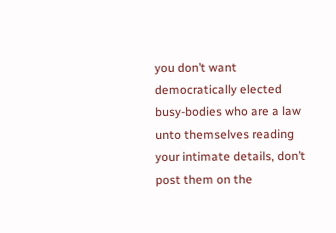you don’t want democratically elected busy-bodies who are a law unto themselves reading your intimate details, don’t post them on the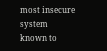most insecure system known to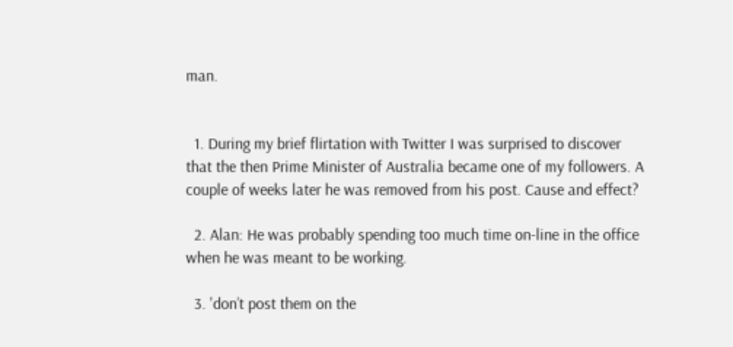man.


  1. During my brief flirtation with Twitter I was surprised to discover that the then Prime Minister of Australia became one of my followers. A couple of weeks later he was removed from his post. Cause and effect?

  2. Alan: He was probably spending too much time on-line in the office when he was meant to be working.

  3. 'don’t post them on the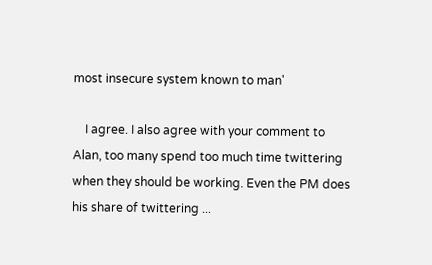most insecure system known to man'

    I agree. I also agree with your comment to Alan, too many spend too much time twittering when they should be working. Even the PM does his share of twittering ...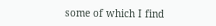some of which I find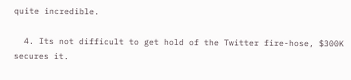quite incredible.

  4. Its not difficult to get hold of the Twitter fire-hose, $300K secures it.